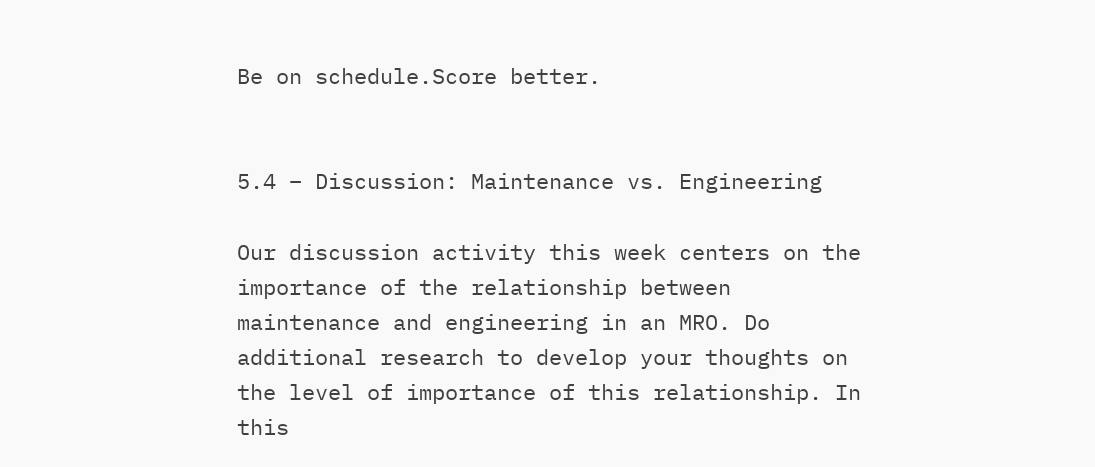Be on schedule.Score better.


5.4 – Discussion: Maintenance vs. Engineering

Our discussion activity this week centers on the importance of the relationship between maintenance and engineering in an MRO. Do additional research to develop your thoughts on the level of importance of this relationship. In this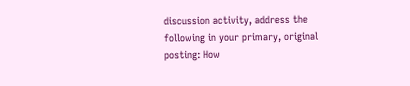discussion activity, address the following in your primary, original posting: How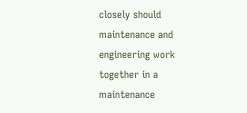closely should maintenance and engineering work together in a maintenance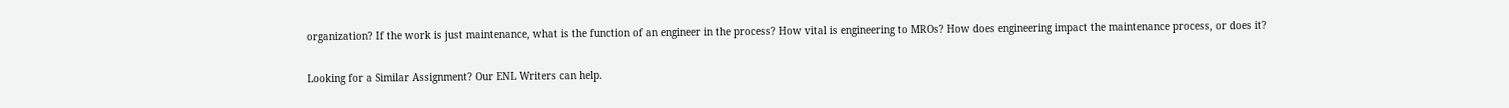organization? If the work is just maintenance, what is the function of an engineer in the process? How vital is engineering to MROs? How does engineering impact the maintenance process, or does it?

Looking for a Similar Assignment? Our ENL Writers can help.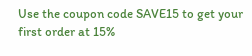Use the coupon code SAVE15 to get your first order at 15%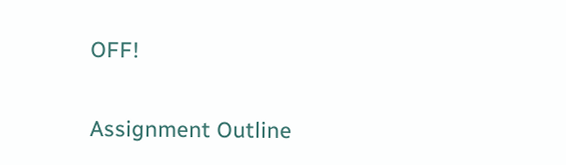OFF!

Assignment Outline